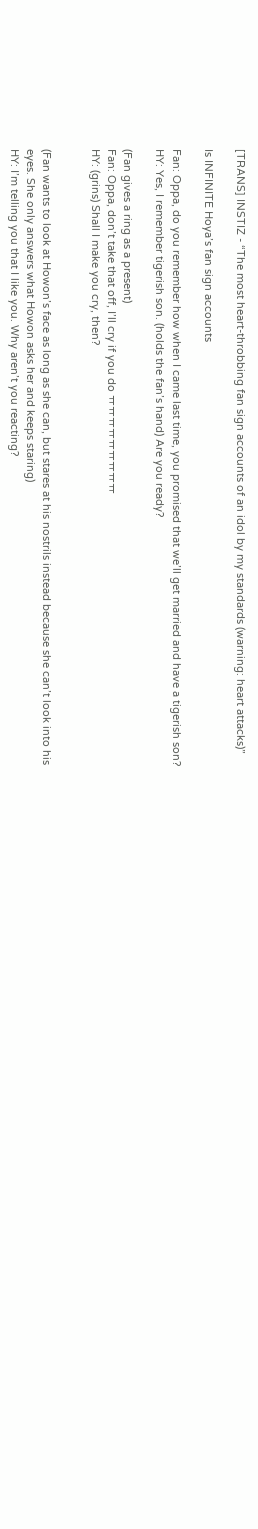[TRANS] INSTIZ - “The most heart-throbbing fan sign accounts of an idol by my standards (warning: heart attacks)”

Is INFINITE Hoya’s fan sign accounts

Fan: Oppa, do you remember how when I came last time, you promised that we’ll get married and have a tigerish son?
HY: Yes, I remember tigerish son. (holds the fan’s hand) Are you ready?

(Fan gives a ring as a present)
Fan: Oppa, don’t take that off, I’ll cry if you do ㅠㅠㅠㅠㅠㅠㅠㅠㅠ
HY: (grins) Shall I make you cry, then?


(Fan wants to look at Howon’s face as long as she can, but stares at his nostrils instead because she can’t look into his eyes. She only answers what Howon asks her and keeps staring)
HY: I’m telling you that I like you. Why aren’t you reacting?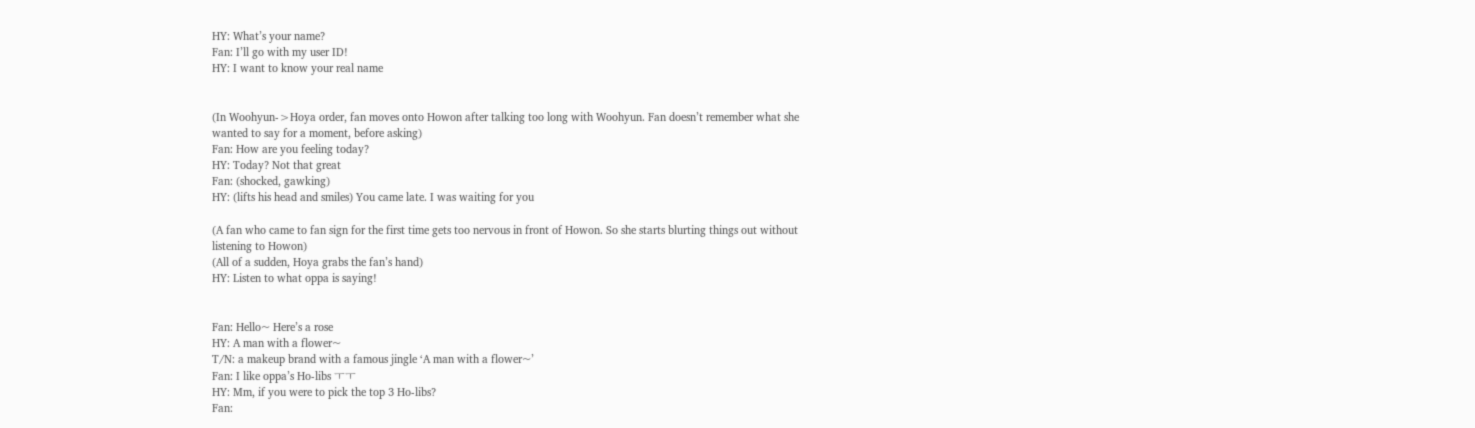HY: What’s your name?
Fan: I’ll go with my user ID!
HY: I want to know your real name


(In Woohyun->Hoya order, fan moves onto Howon after talking too long with Woohyun. Fan doesn’t remember what she wanted to say for a moment, before asking)
Fan: How are you feeling today?
HY: Today? Not that great
Fan: (shocked, gawking)
HY: (lifts his head and smiles) You came late. I was waiting for you

(A fan who came to fan sign for the first time gets too nervous in front of Howon. So she starts blurting things out without listening to Howon)
(All of a sudden, Hoya grabs the fan’s hand)
HY: Listen to what oppa is saying!


Fan: Hello~ Here’s a rose
HY: A man with a flower~
T/N: a makeup brand with a famous jingle ‘A man with a flower~’
Fan: I like oppa’s Ho-libs ㅜㅜ
HY: Mm, if you were to pick the top 3 Ho-libs?
Fan: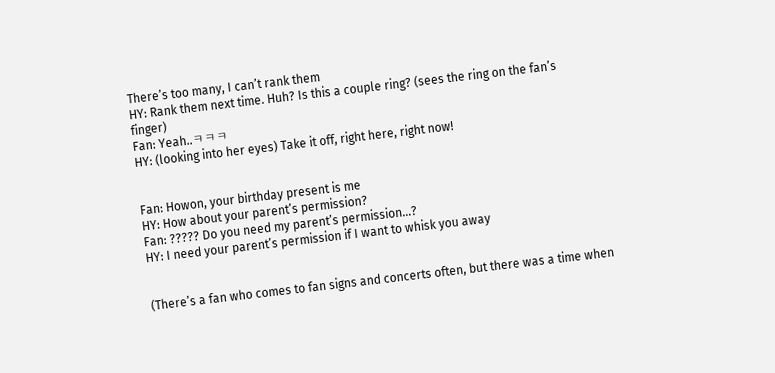There’s too many, I can’t rank them
HY: Rank them next time. Huh? Is this a couple ring? (sees the ring on the fan’s finger)
Fan: Yeah..ㅋㅋㅋ
HY: (looking into her eyes) Take it off, right here, right now!


Fan: Howon, your birthday present is me
HY: How about your parent’s permission?
Fan: ????? Do you need my parent’s permission…?
HY: I need your parent’s permission if I want to whisk you away


(There’s a fan who comes to fan signs and concerts often, but there was a time when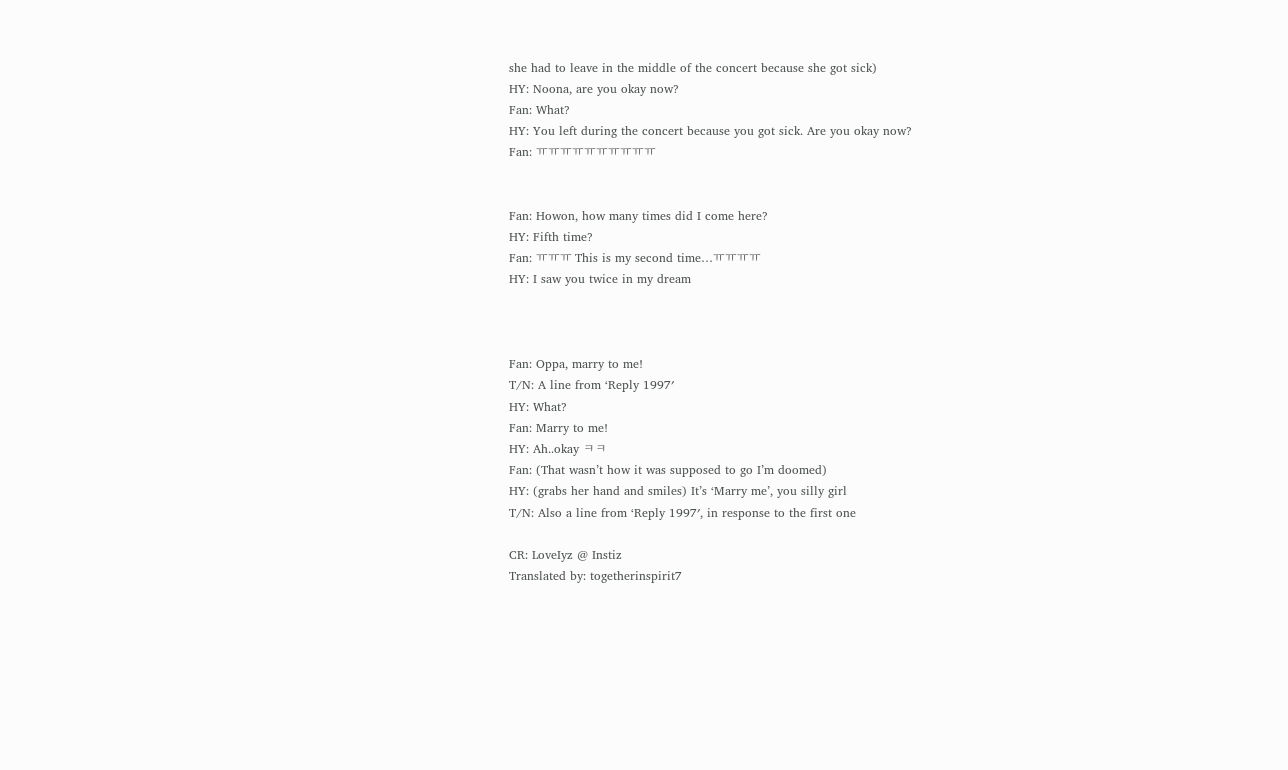she had to leave in the middle of the concert because she got sick)
HY: Noona, are you okay now?
Fan: What?
HY: You left during the concert because you got sick. Are you okay now?
Fan: ㅠㅠㅠㅠㅠㅠㅠㅠㅠㅠ


Fan: Howon, how many times did I come here?
HY: Fifth time?
Fan: ㅠㅠㅠ This is my second time…ㅠㅠㅠㅠ
HY: I saw you twice in my dream



Fan: Oppa, marry to me!
T/N: A line from ‘Reply 1997′
HY: What?
Fan: Marry to me!
HY: Ah..okay ㅋㅋ
Fan: (That wasn’t how it was supposed to go I’m doomed)
HY: (grabs her hand and smiles) It’s ‘Marry me’, you silly girl
T/N: Also a line from ‘Reply 1997′, in response to the first one

CR: LoveIyz @ Instiz
Translated by: togetherinspirit7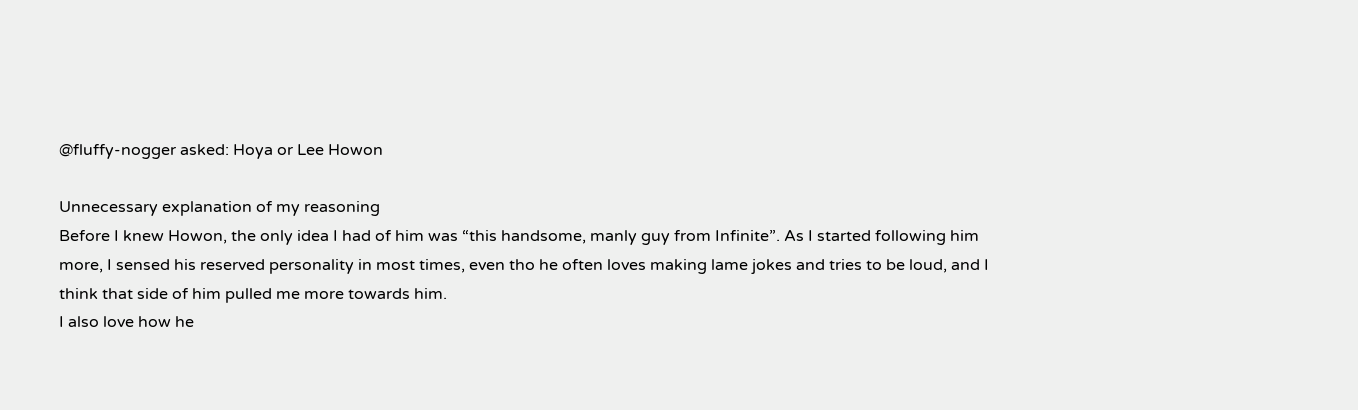@fluffy-nogger asked: Hoya or Lee Howon

Unnecessary explanation of my reasoning
Before I knew Howon, the only idea I had of him was “this handsome, manly guy from Infinite”. As I started following him more, I sensed his reserved personality in most times, even tho he often loves making lame jokes and tries to be loud, and I think that side of him pulled me more towards him.
I also love how he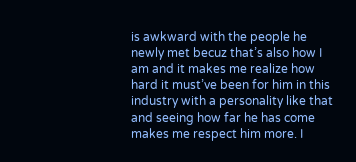is awkward with the people he newly met becuz that’s also how I am and it makes me realize how hard it must’ve been for him in this industry with a personality like that and seeing how far he has come makes me respect him more. I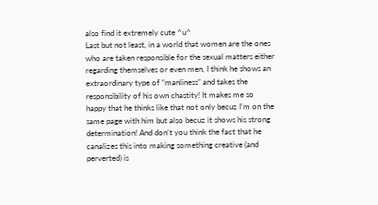also find it extremely cute ^u^
Last but not least, in a world that women are the ones who are taken responsible for the sexual matters either regarding themselves or even men, I think he shows an extraordinary type of “manliness” and takes the responsibility of his own chastity! It makes me so happy that he thinks like that not only becuz I’m on the same page with him but also becuz it shows his strong determination! And don’t you think the fact that he canalizes this into making something creative (and perverted) is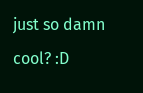just so damn cool? :D